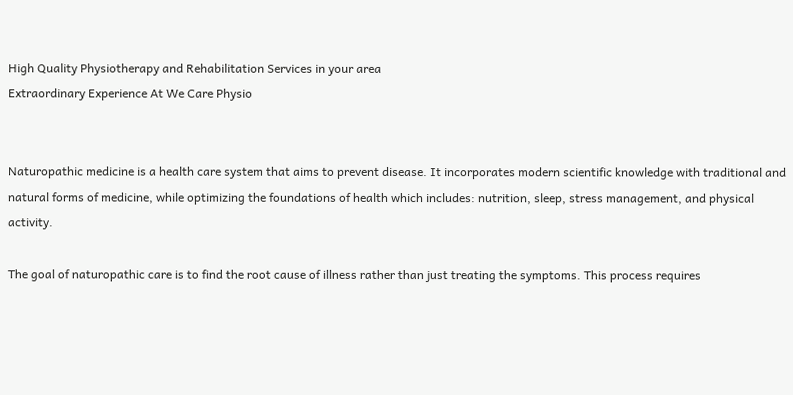High Quality Physiotherapy and Rehabilitation Services in your area
Extraordinary Experience At We Care Physio


Naturopathic medicine is a health care system that aims to prevent disease. It incorporates modern scientific knowledge with traditional and natural forms of medicine, while optimizing the foundations of health which includes: nutrition, sleep, stress management, and physical activity.

The goal of naturopathic care is to find the root cause of illness rather than just treating the symptoms. This process requires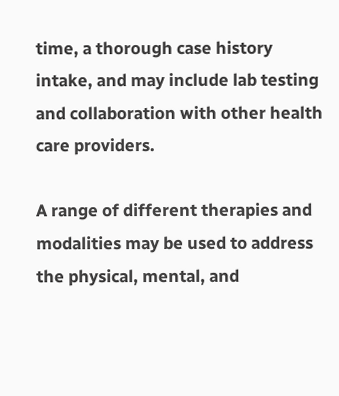time, a thorough case history intake, and may include lab testing and collaboration with other health care providers.

A range of different therapies and modalities may be used to address the physical, mental, and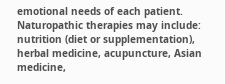emotional needs of each patient. Naturopathic therapies may include: nutrition (diet or supplementation), herbal medicine, acupuncture, Asian medicine,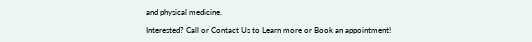and physical medicine.

Interested? Call or Contact Us to Learn more or Book an appointment!